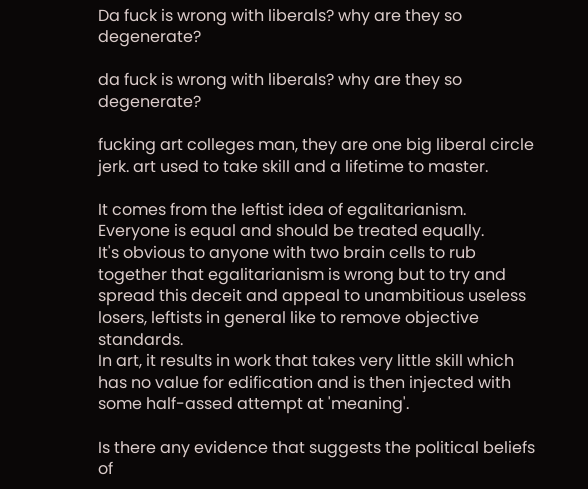Da fuck is wrong with liberals? why are they so degenerate?

da fuck is wrong with liberals? why are they so degenerate?

fucking art colleges man, they are one big liberal circle jerk. art used to take skill and a lifetime to master.

It comes from the leftist idea of egalitarianism. Everyone is equal and should be treated equally.
It's obvious to anyone with two brain cells to rub together that egalitarianism is wrong but to try and spread this deceit and appeal to unambitious useless losers, leftists in general like to remove objective standards.
In art, it results in work that takes very little skill which has no value for edification and is then injected with some half-assed attempt at 'meaning'.

Is there any evidence that suggests the political beliefs of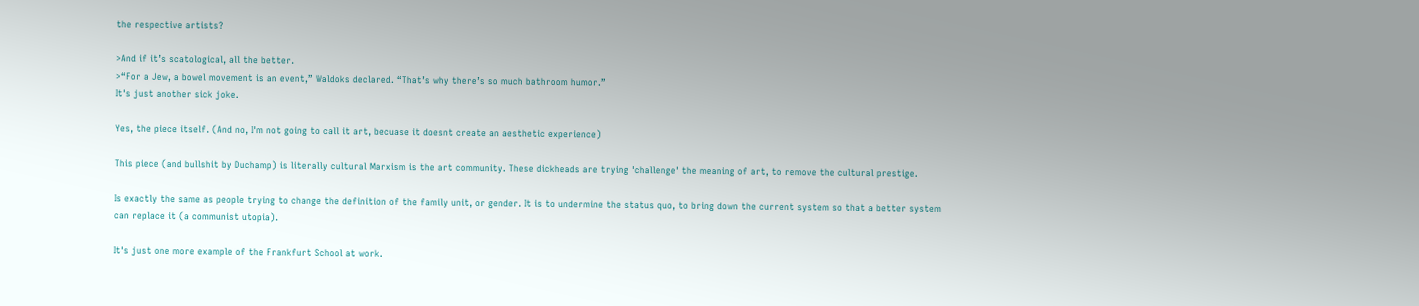the respective artists?

>And if it’s scatological, all the better.
>“For a Jew, a bowel movement is an event,” Waldoks declared. “That’s why there’s so much bathroom humor.”
It's just another sick joke.

Yes, the piece itself. (And no, I'm not going to call it art, becuase it doesnt create an aesthetic experience)

This piece (and bullshit by Duchamp) is literally cultural Marxism is the art community. These dickheads are trying 'challenge' the meaning of art, to remove the cultural prestige.

Is exactly the same as people trying to change the definition of the family unit, or gender. It is to undermine the status quo, to bring down the current system so that a better system can replace it (a communist utopia).

It's just one more example of the Frankfurt School at work.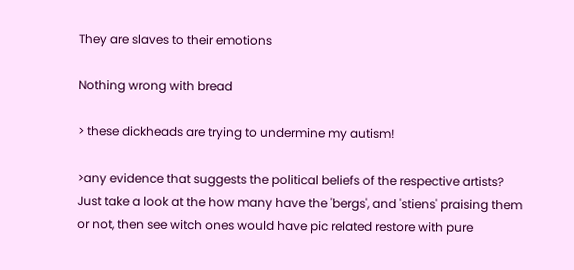They are slaves to their emotions

Nothing wrong with bread

> these dickheads are trying to undermine my autism!

>any evidence that suggests the political beliefs of the respective artists?
Just take a look at the how many have the 'bergs', and 'stiens' praising them or not, then see witch ones would have pic related restore with pure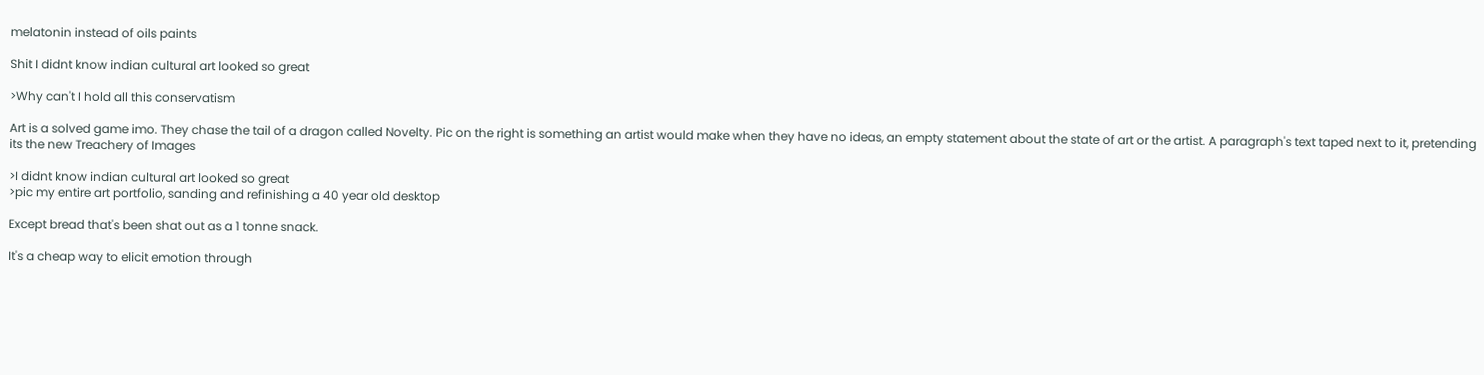melatonin instead of oils paints

Shit I didnt know indian cultural art looked so great

>Why can't I hold all this conservatism

Art is a solved game imo. They chase the tail of a dragon called Novelty. Pic on the right is something an artist would make when they have no ideas, an empty statement about the state of art or the artist. A paragraph's text taped next to it, pretending its the new Treachery of Images

>I didnt know indian cultural art looked so great
>pic my entire art portfolio, sanding and refinishing a 40 year old desktop

Except bread that's been shat out as a 1 tonne snack.

It's a cheap way to elicit emotion through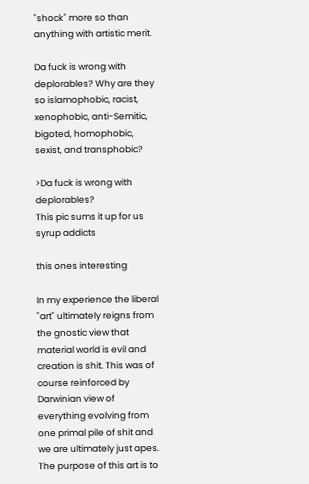"shock" more so than anything with artistic merit.

Da fuck is wrong with deplorables? Why are they so islamophobic, racist, xenophobic, anti-Semitic, bigoted, homophobic, sexist, and transphobic?

>Da fuck is wrong with deplorables?
This pic sums it up for us syrup addicts

this ones interesting

In my experience the liberal "art" ultimately reigns from the gnostic view that material world is evil and creation is shit. This was of course reinforced by Darwinian view of everything evolving from one primal pile of shit and we are ultimately just apes. The purpose of this art is to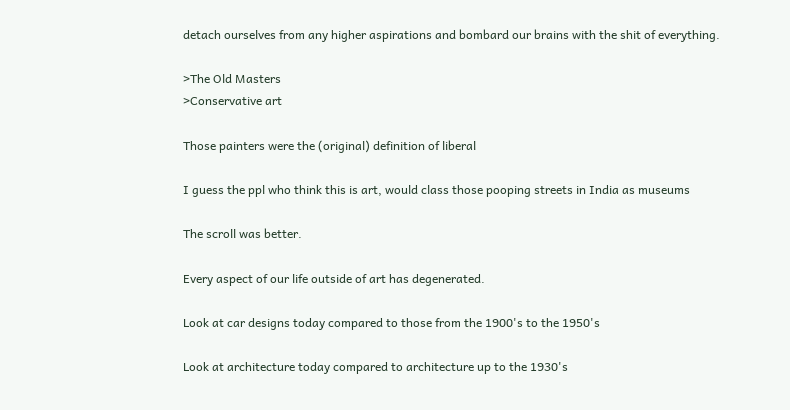detach ourselves from any higher aspirations and bombard our brains with the shit of everything.

>The Old Masters
>Conservative art

Those painters were the (original) definition of liberal

I guess the ppl who think this is art, would class those pooping streets in India as museums

The scroll was better.

Every aspect of our life outside of art has degenerated.

Look at car designs today compared to those from the 1900's to the 1950's

Look at architecture today compared to architecture up to the 1930's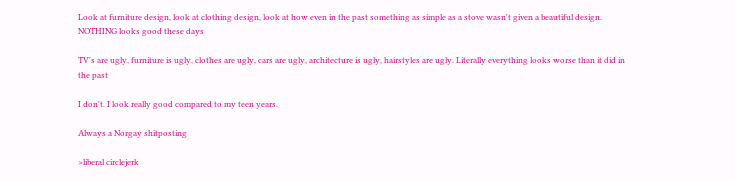Look at furniture design, look at clothing design, look at how even in the past something as simple as a stove wasn't given a beautiful design.
NOTHING looks good these days

TV's are ugly, furniture is ugly, clothes are ugly, cars are ugly, architecture is ugly, hairstyles are ugly. Literally everything looks worse than it did in the past

I don't. I look really good compared to my teen years.

Always a Norgay shitposting

>liberal circlejerk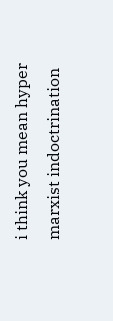i think you mean hyper marxist indoctrination